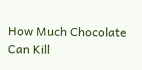How Much Chocolate Can Kill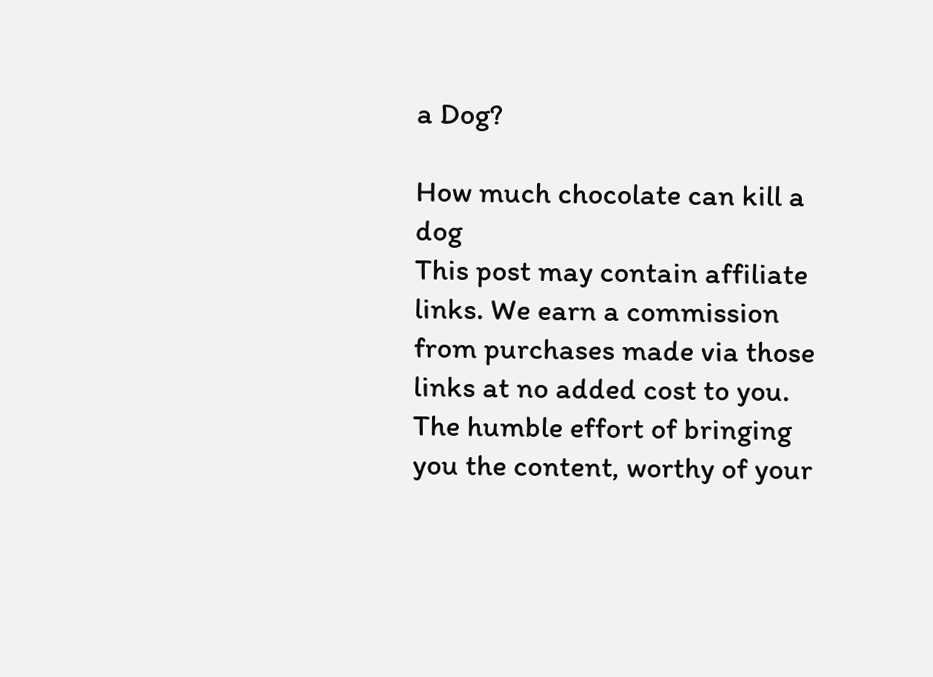a Dog?

How much chocolate can kill a dog
This post may contain affiliate links. We earn a commission from purchases made via those links at no added cost to you. The humble effort of bringing you the content, worthy of your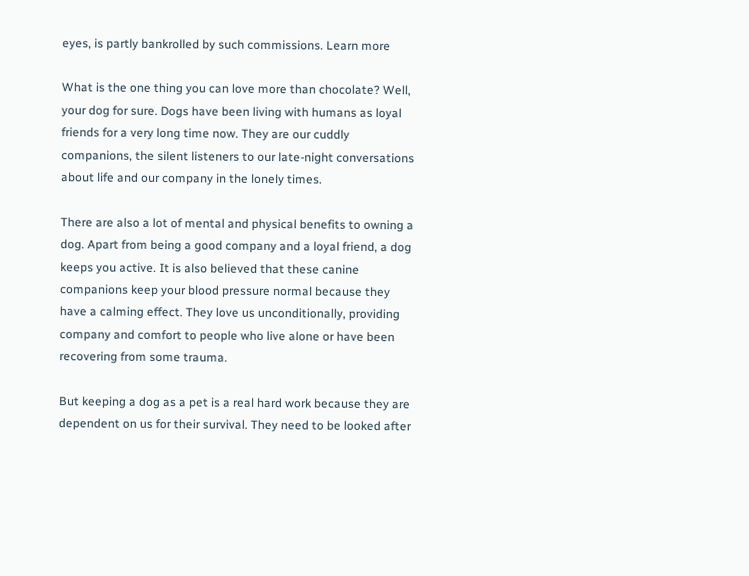eyes, is partly bankrolled by such commissions. Learn more

What is the one thing you can love more than chocolate? Well, your dog for sure. Dogs have been living with humans as loyal friends for a very long time now. They are our cuddly companions, the silent listeners to our late-night conversations about life and our company in the lonely times.

There are also a lot of mental and physical benefits to owning a dog. Apart from being a good company and a loyal friend, a dog keeps you active. It is also believed that these canine companions keep your blood pressure normal because they have a calming effect. They love us unconditionally, providing company and comfort to people who live alone or have been recovering from some trauma.

But keeping a dog as a pet is a real hard work because they are dependent on us for their survival. They need to be looked after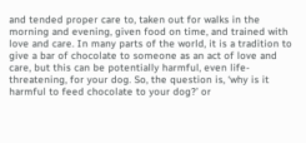and tended proper care to, taken out for walks in the morning and evening, given food on time, and trained with love and care. In many parts of the world, it is a tradition to give a bar of chocolate to someone as an act of love and care, but this can be potentially harmful, even life-threatening, for your dog. So, the question is, ‘why is it harmful to feed chocolate to your dog?’ or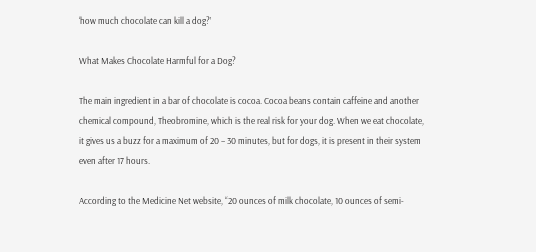‘how much chocolate can kill a dog?’

What Makes Chocolate Harmful for a Dog?

The main ingredient in a bar of chocolate is cocoa. Cocoa beans contain caffeine and another chemical compound, Theobromine, which is the real risk for your dog. When we eat chocolate, it gives us a buzz for a maximum of 20 – 30 minutes, but for dogs, it is present in their system even after 17 hours.

According to the Medicine Net website, “20 ounces of milk chocolate, 10 ounces of semi-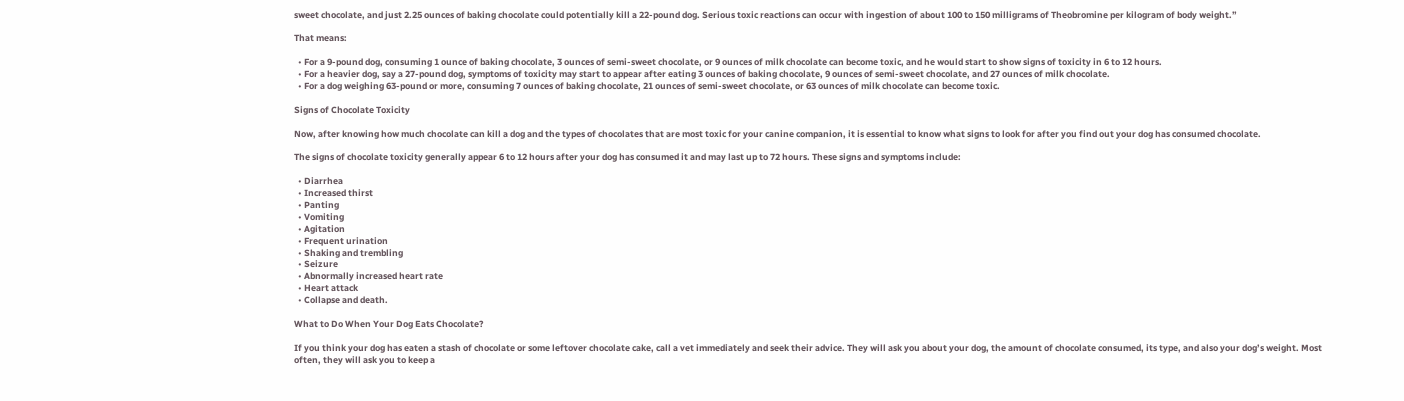sweet chocolate, and just 2.25 ounces of baking chocolate could potentially kill a 22-pound dog. Serious toxic reactions can occur with ingestion of about 100 to 150 milligrams of Theobromine per kilogram of body weight.”

That means:

  • For a 9-pound dog, consuming 1 ounce of baking chocolate, 3 ounces of semi-sweet chocolate, or 9 ounces of milk chocolate can become toxic, and he would start to show signs of toxicity in 6 to 12 hours.
  • For a heavier dog, say a 27-pound dog, symptoms of toxicity may start to appear after eating 3 ounces of baking chocolate, 9 ounces of semi-sweet chocolate, and 27 ounces of milk chocolate.
  • For a dog weighing 63-pound or more, consuming 7 ounces of baking chocolate, 21 ounces of semi-sweet chocolate, or 63 ounces of milk chocolate can become toxic.

Signs of Chocolate Toxicity

Now, after knowing how much chocolate can kill a dog and the types of chocolates that are most toxic for your canine companion, it is essential to know what signs to look for after you find out your dog has consumed chocolate.

The signs of chocolate toxicity generally appear 6 to 12 hours after your dog has consumed it and may last up to 72 hours. These signs and symptoms include:

  • Diarrhea
  • Increased thirst
  • Panting
  • Vomiting
  • Agitation
  • Frequent urination
  • Shaking and trembling
  • Seizure
  • Abnormally increased heart rate
  • Heart attack
  • Collapse and death.

What to Do When Your Dog Eats Chocolate?

If you think your dog has eaten a stash of chocolate or some leftover chocolate cake, call a vet immediately and seek their advice. They will ask you about your dog, the amount of chocolate consumed, its type, and also your dog’s weight. Most often, they will ask you to keep a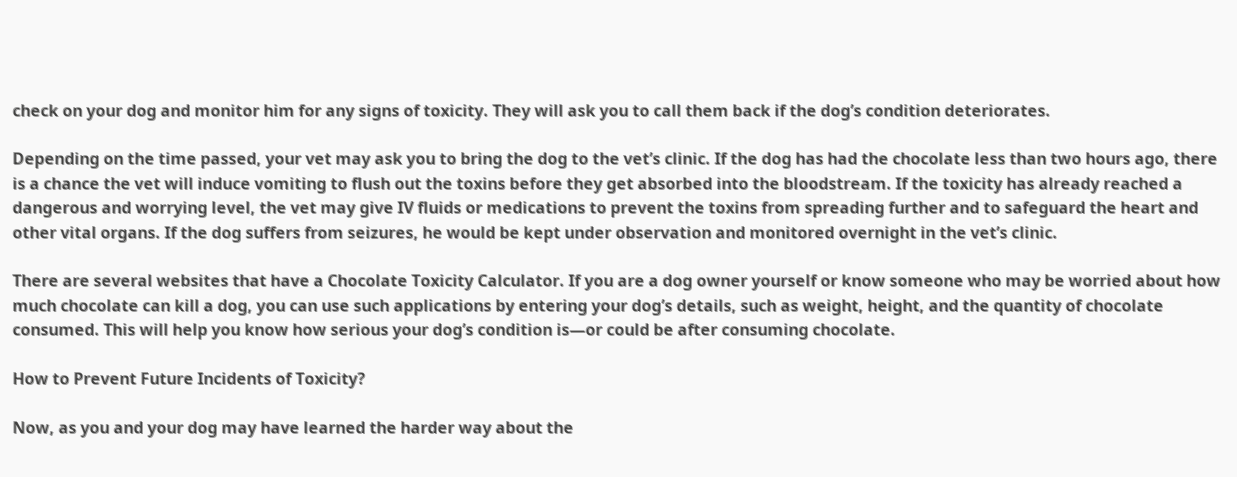check on your dog and monitor him for any signs of toxicity. They will ask you to call them back if the dog’s condition deteriorates.

Depending on the time passed, your vet may ask you to bring the dog to the vet’s clinic. If the dog has had the chocolate less than two hours ago, there is a chance the vet will induce vomiting to flush out the toxins before they get absorbed into the bloodstream. If the toxicity has already reached a dangerous and worrying level, the vet may give IV fluids or medications to prevent the toxins from spreading further and to safeguard the heart and other vital organs. If the dog suffers from seizures, he would be kept under observation and monitored overnight in the vet’s clinic.

There are several websites that have a Chocolate Toxicity Calculator. If you are a dog owner yourself or know someone who may be worried about how much chocolate can kill a dog, you can use such applications by entering your dog’s details, such as weight, height, and the quantity of chocolate consumed. This will help you know how serious your dog’s condition is—or could be after consuming chocolate.

How to Prevent Future Incidents of Toxicity?

Now, as you and your dog may have learned the harder way about the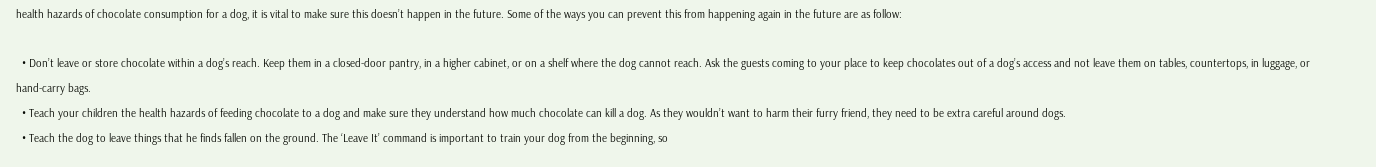health hazards of chocolate consumption for a dog, it is vital to make sure this doesn’t happen in the future. Some of the ways you can prevent this from happening again in the future are as follow:

  • Don’t leave or store chocolate within a dog’s reach. Keep them in a closed-door pantry, in a higher cabinet, or on a shelf where the dog cannot reach. Ask the guests coming to your place to keep chocolates out of a dog’s access and not leave them on tables, countertops, in luggage, or hand-carry bags.
  • Teach your children the health hazards of feeding chocolate to a dog and make sure they understand how much chocolate can kill a dog. As they wouldn’t want to harm their furry friend, they need to be extra careful around dogs.
  • Teach the dog to leave things that he finds fallen on the ground. The ‘Leave It’ command is important to train your dog from the beginning, so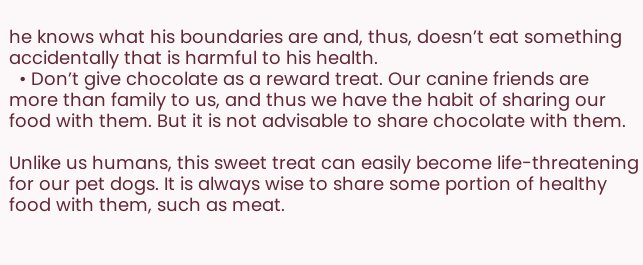he knows what his boundaries are and, thus, doesn’t eat something accidentally that is harmful to his health.
  • Don’t give chocolate as a reward treat. Our canine friends are more than family to us, and thus we have the habit of sharing our food with them. But it is not advisable to share chocolate with them.

Unlike us humans, this sweet treat can easily become life-threatening for our pet dogs. It is always wise to share some portion of healthy food with them, such as meat.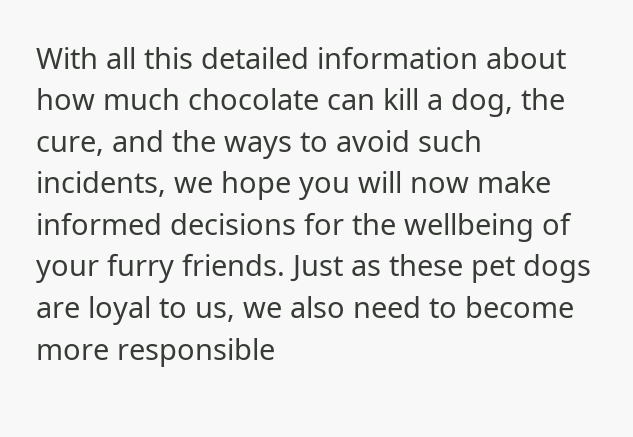With all this detailed information about how much chocolate can kill a dog, the cure, and the ways to avoid such incidents, we hope you will now make informed decisions for the wellbeing of your furry friends. Just as these pet dogs are loyal to us, we also need to become more responsible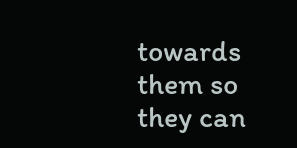towards them so they can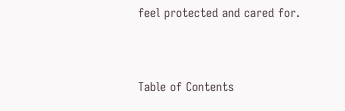feel protected and cared for.


Table of Contents